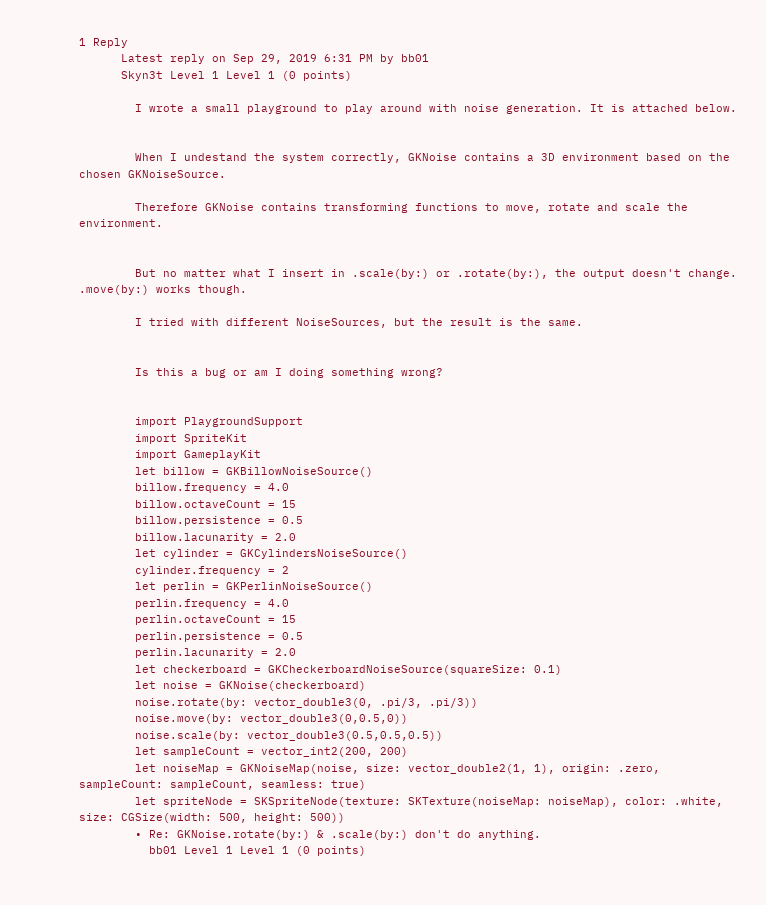1 Reply
      Latest reply on Sep 29, 2019 6:31 PM by bb01
      Skyn3t Level 1 Level 1 (0 points)

        I wrote a small playground to play around with noise generation. It is attached below.


        When I undestand the system correctly, GKNoise contains a 3D environment based on the chosen GKNoiseSource.

        Therefore GKNoise contains transforming functions to move, rotate and scale the environment.


        But no matter what I insert in .scale(by:) or .rotate(by:), the output doesn't change. .move(by:) works though.

        I tried with different NoiseSources, but the result is the same.


        Is this a bug or am I doing something wrong?


        import PlaygroundSupport
        import SpriteKit
        import GameplayKit
        let billow = GKBillowNoiseSource()
        billow.frequency = 4.0
        billow.octaveCount = 15
        billow.persistence = 0.5
        billow.lacunarity = 2.0
        let cylinder = GKCylindersNoiseSource()
        cylinder.frequency = 2
        let perlin = GKPerlinNoiseSource()
        perlin.frequency = 4.0
        perlin.octaveCount = 15
        perlin.persistence = 0.5
        perlin.lacunarity = 2.0
        let checkerboard = GKCheckerboardNoiseSource(squareSize: 0.1)
        let noise = GKNoise(checkerboard)
        noise.rotate(by: vector_double3(0, .pi/3, .pi/3))
        noise.move(by: vector_double3(0,0.5,0))
        noise.scale(by: vector_double3(0.5,0.5,0.5))
        let sampleCount = vector_int2(200, 200)
        let noiseMap = GKNoiseMap(noise, size: vector_double2(1, 1), origin: .zero, sampleCount: sampleCount, seamless: true)
        let spriteNode = SKSpriteNode(texture: SKTexture(noiseMap: noiseMap), color: .white, size: CGSize(width: 500, height: 500))
        • Re: GKNoise.rotate(by:) & .scale(by:) don't do anything.
          bb01 Level 1 Level 1 (0 points)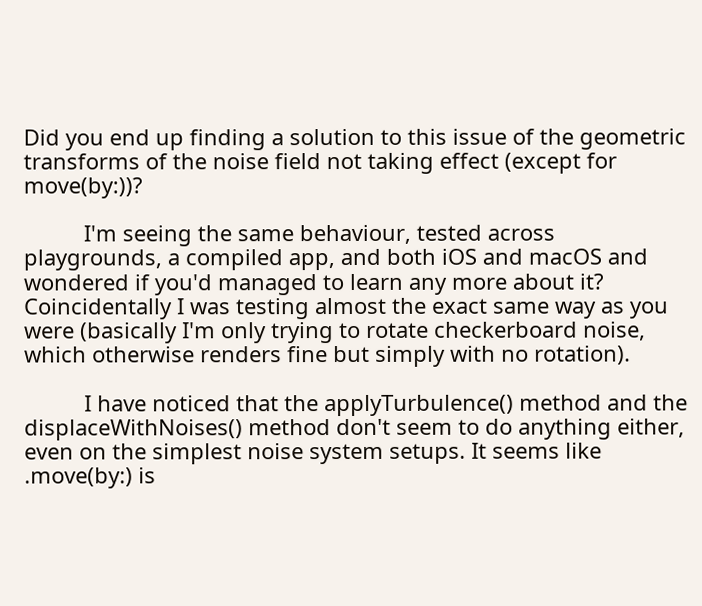Did you end up finding a solution to this issue of the geometric transforms of the noise field not taking effect (except for move(by:))?

          I'm seeing the same behaviour, tested across playgrounds, a compiled app, and both iOS and macOS and wondered if you'd managed to learn any more about it? Coincidentally I was testing almost the exact same way as you were (basically I'm only trying to rotate checkerboard noise, which otherwise renders fine but simply with no rotation).

          I have noticed that the applyTurbulence() method and the displaceWithNoises() method don't seem to do anything either, even on the simplest noise system setups. It seems like .move(by:) is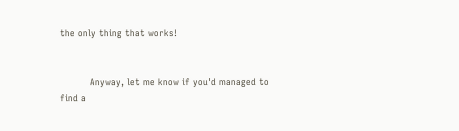the only thing that works!


          Anyway, let me know if you'd managed to find a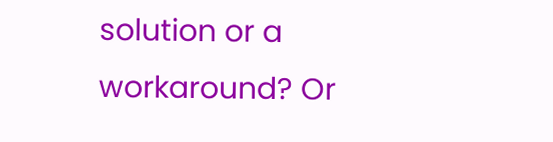solution or a workaround? Or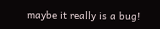maybe it really is a bug!